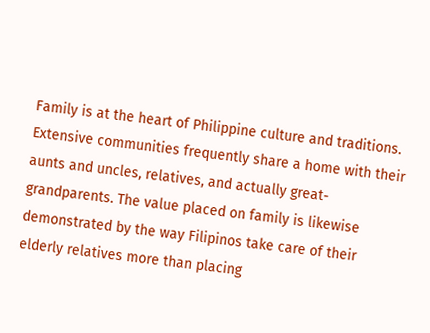Family is at the heart of Philippine culture and traditions. Extensive communities frequently share a home with their aunts and uncles, relatives, and actually great-grandparents. The value placed on family is likewise demonstrated by the way Filipinos take care of their elderly relatives more than placing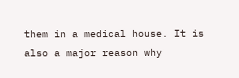them in a medical house. It is also a major reason why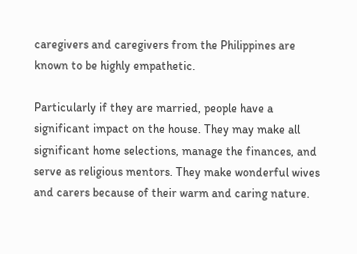caregivers and caregivers from the Philippines are known to be highly empathetic.

Particularly if they are married, people have a significant impact on the house. They may make all significant home selections, manage the finances, and serve as religious mentors. They make wonderful wives and carers because of their warm and caring nature.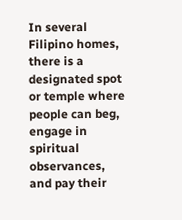In several Filipino homes, there is a designated spot or temple where people can beg, engage in spiritual observances, and pay their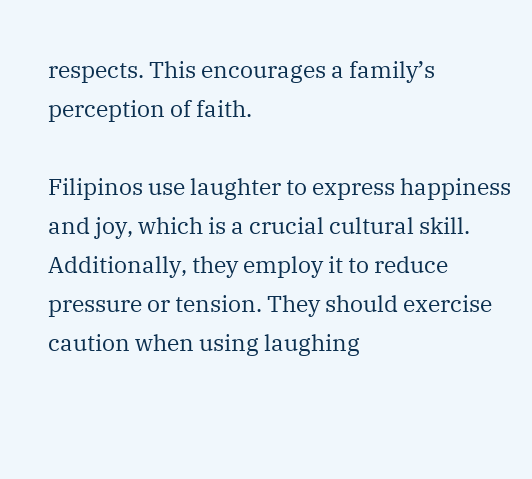respects. This encourages a family’s perception of faith.

Filipinos use laughter to express happiness and joy, which is a crucial cultural skill. Additionally, they employ it to reduce pressure or tension. They should exercise caution when using laughing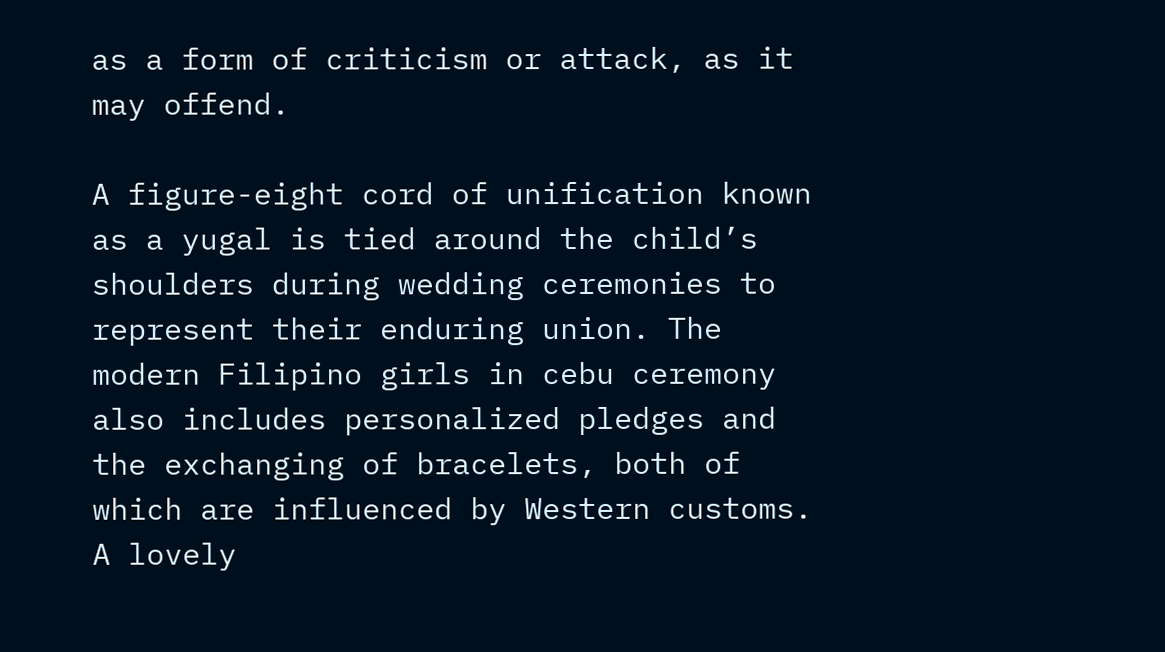as a form of criticism or attack, as it may offend.

A figure-eight cord of unification known as a yugal is tied around the child’s shoulders during wedding ceremonies to represent their enduring union. The modern Filipino girls in cebu ceremony also includes personalized pledges and the exchanging of bracelets, both of which are influenced by Western customs. A lovely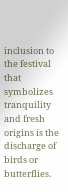inclusion to the festival that symbolizes tranquility and fresh origins is the discharge of birds or butterflies.